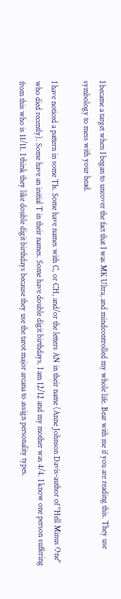I became a target when I began to uncover the fact that I was MK Ultra, and mindcontrolled my whole life. Bear with me if you are reading this. They use symbology to mess with your head.

I have noticed a pattern in some TIs. Some have names with C, or CH, and/or the letters AN in their name (Anne Johnson Davis-author of "Hell Minus One" who died recently). Some have an initial T in their names. Some have double digit birthdays. I am 12/12 and my mother was 4/4. I know one person suffering from this who is 11/11. I think they like double digit birthdays because they use the tarot major arcana to assign personality types.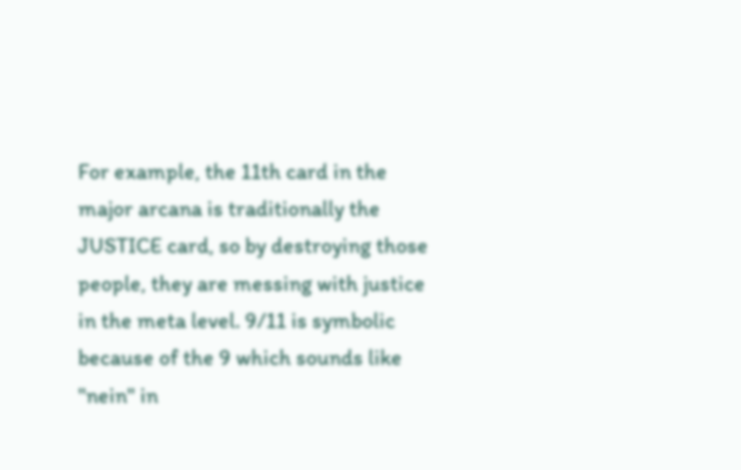For example, the 11th card in the major arcana is traditionally the JUSTICE card, so by destroying those people, they are messing with justice in the meta level. 9/11 is symbolic because of the 9 which sounds like "nein" in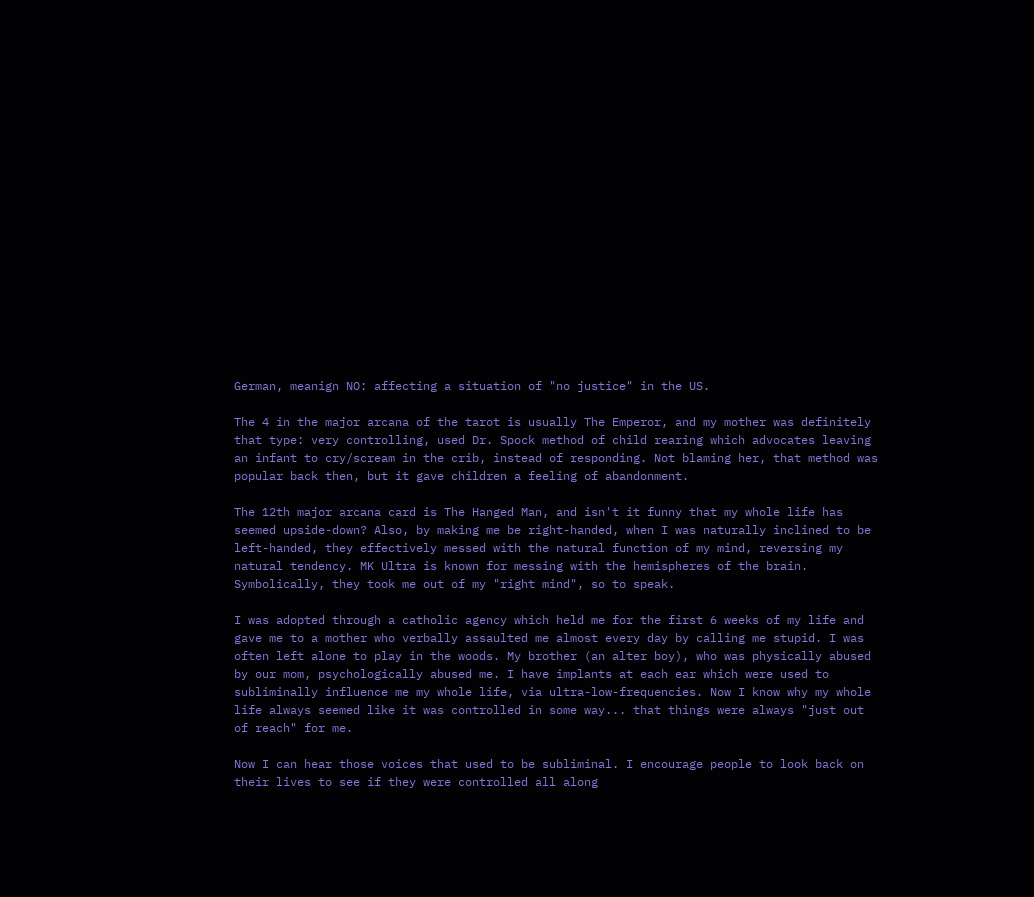German, meanign NO: affecting a situation of "no justice" in the US.

The 4 in the major arcana of the tarot is usually The Emperor, and my mother was definitely that type: very controlling, used Dr. Spock method of child rearing which advocates leaving an infant to cry/scream in the crib, instead of responding. Not blaming her, that method was popular back then, but it gave children a feeling of abandonment.

The 12th major arcana card is The Hanged Man, and isn't it funny that my whole life has seemed upside-down? Also, by making me be right-handed, when I was naturally inclined to be left-handed, they effectively messed with the natural function of my mind, reversing my natural tendency. MK Ultra is known for messing with the hemispheres of the brain. Symbolically, they took me out of my "right mind", so to speak.

I was adopted through a catholic agency which held me for the first 6 weeks of my life and gave me to a mother who verbally assaulted me almost every day by calling me stupid. I was often left alone to play in the woods. My brother (an alter boy), who was physically abused by our mom, psychologically abused me. I have implants at each ear which were used to subliminally influence me my whole life, via ultra-low-frequencies. Now I know why my whole life always seemed like it was controlled in some way... that things were always "just out of reach" for me.

Now I can hear those voices that used to be subliminal. I encourage people to look back on their lives to see if they were controlled all along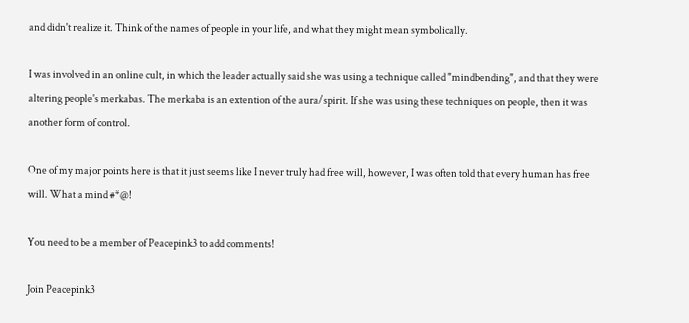and didn't realize it. Think of the names of people in your life, and what they might mean symbolically.

I was involved in an online cult, in which the leader actually said she was using a technique called "mindbending", and that they were altering people's merkabas. The merkaba is an extention of the aura/spirit. If she was using these techniques on people, then it was another form of control.

One of my major points here is that it just seems like I never truly had free will, however, I was often told that every human has free will. What a mind #*@!

You need to be a member of Peacepink3 to add comments!

Join Peacepink3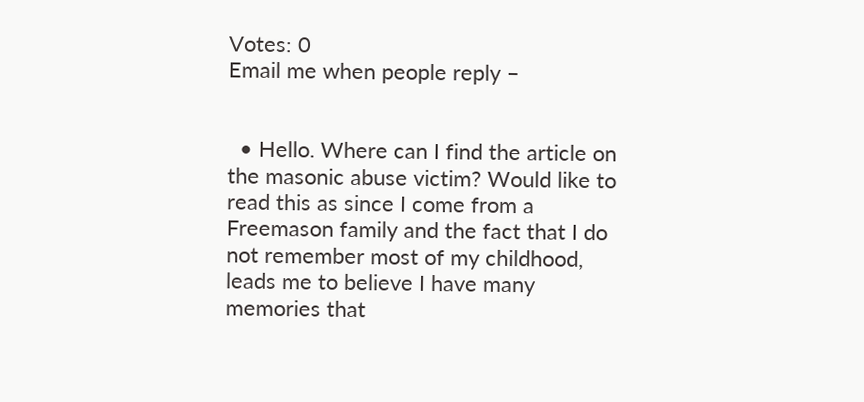Votes: 0
Email me when people reply –


  • Hello. Where can I find the article on the masonic abuse victim? Would like to read this as since I come from a Freemason family and the fact that I do not remember most of my childhood, leads me to believe I have many memories that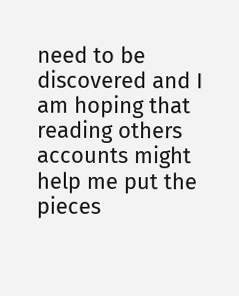need to be discovered and I am hoping that reading others accounts might help me put the pieces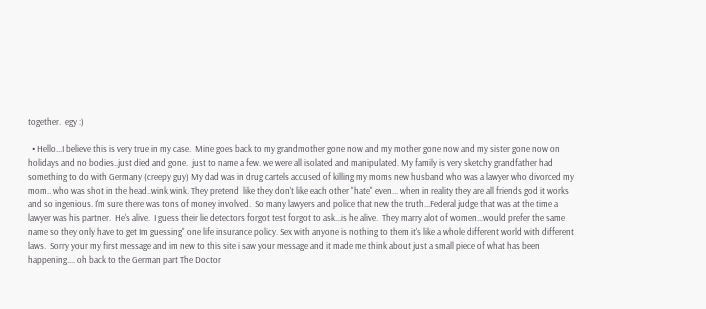together.  egy :)

  • Hello...I believe this is very true in my case.  Mine goes back to my grandmother gone now and my mother gone now and my sister gone now on holidays and no bodies..just died and gone.  just to name a few. we were all isolated and manipulated. My family is very sketchy grandfather had something to do with Germany (creepy guy) My dad was in drug cartels accused of killing my moms new husband who was a lawyer who divorced my mom.. who was shot in the head..wink wink. They pretend  like they don't like each other "hate" even... when in reality they are all friends god it works and so ingenious. I'm sure there was tons of money involved.  So many lawyers and police that new the truth...Federal judge that was at the time a lawyer was his partner.  He's alive.  I guess their lie detectors forgot test forgot to ask...is he alive.  They marry alot of women...would prefer the same name so they only have to get Im guessing" one life insurance policy. Sex with anyone is nothing to them it's like a whole different world with different laws.  Sorry your my first message and im new to this site i saw your message and it made me think about just a small piece of what has been happening.... oh back to the German part The Doctor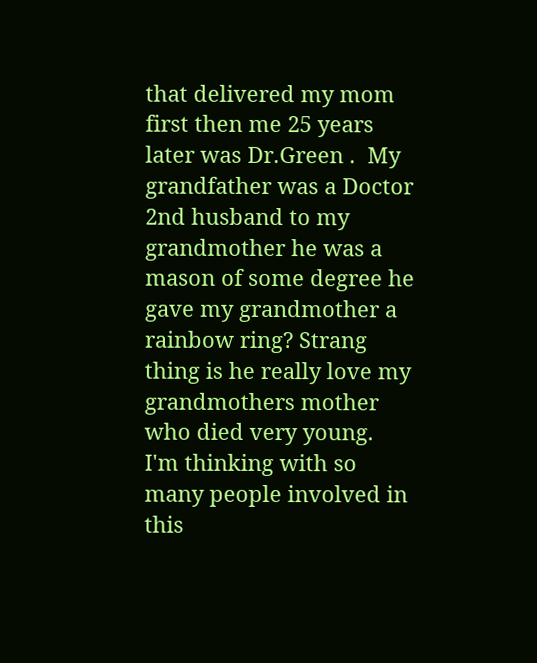that delivered my mom first then me 25 years later was Dr.Green .  My grandfather was a Doctor 2nd husband to my grandmother he was a mason of some degree he gave my grandmother a rainbow ring? Strang thing is he really love my grandmothers mother who died very young.  I'm thinking with so many people involved in this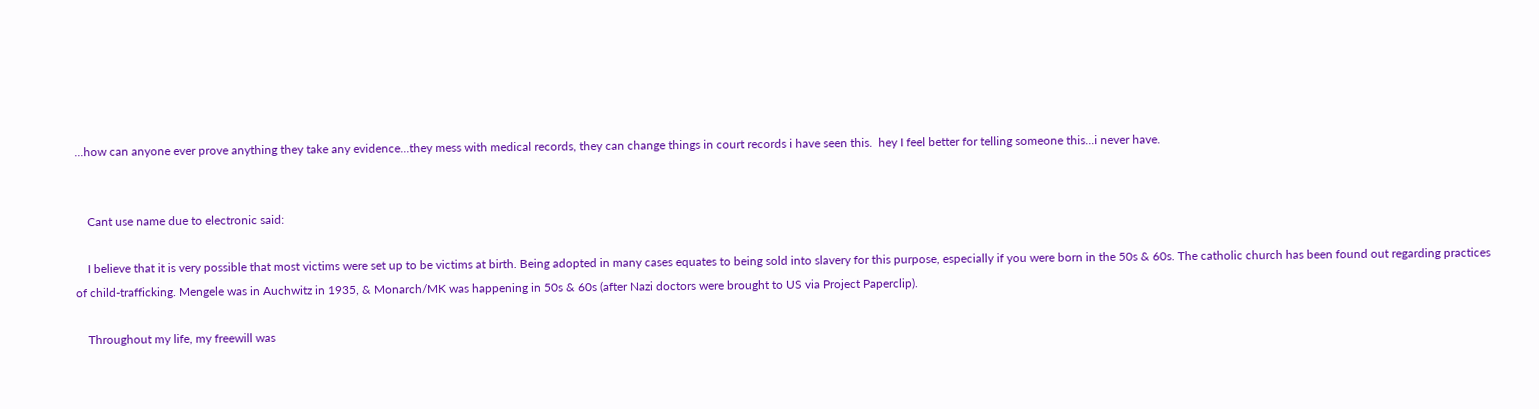...how can anyone ever prove anything they take any evidence...they mess with medical records, they can change things in court records i have seen this.  hey I feel better for telling someone this...i never have.


    Cant use name due to electronic said:

    I believe that it is very possible that most victims were set up to be victims at birth. Being adopted in many cases equates to being sold into slavery for this purpose, especially if you were born in the 50s & 60s. The catholic church has been found out regarding practices of child-trafficking. Mengele was in Auchwitz in 1935, & Monarch/MK was happening in 50s & 60s (after Nazi doctors were brought to US via Project Paperclip).

    Throughout my life, my freewill was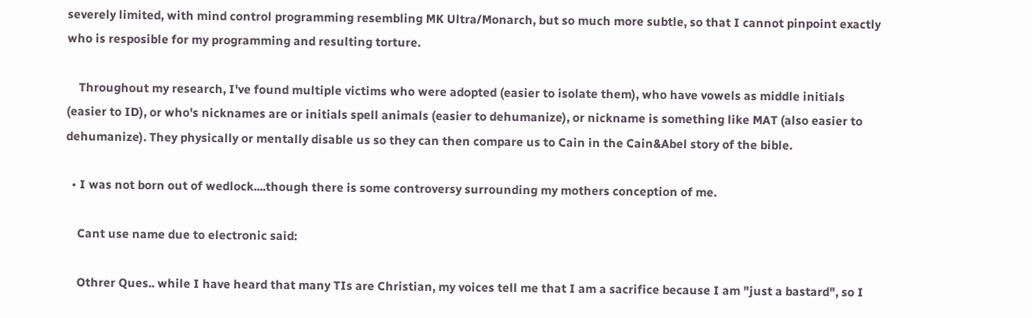severely limited, with mind control programming resembling MK Ultra/Monarch, but so much more subtle, so that I cannot pinpoint exactly who is resposible for my programming and resulting torture.

    Throughout my research, I've found multiple victims who were adopted (easier to isolate them), who have vowels as middle initials (easier to ID), or who's nicknames are or initials spell animals (easier to dehumanize), or nickname is something like MAT (also easier to dehumanize). They physically or mentally disable us so they can then compare us to Cain in the Cain&Abel story of the bible.

  • I was not born out of wedlock....though there is some controversy surrounding my mothers conception of me.

    Cant use name due to electronic said:

    Othrer Ques.. while I have heard that many TIs are Christian, my voices tell me that I am a sacrifice because I am "just a bastard", so I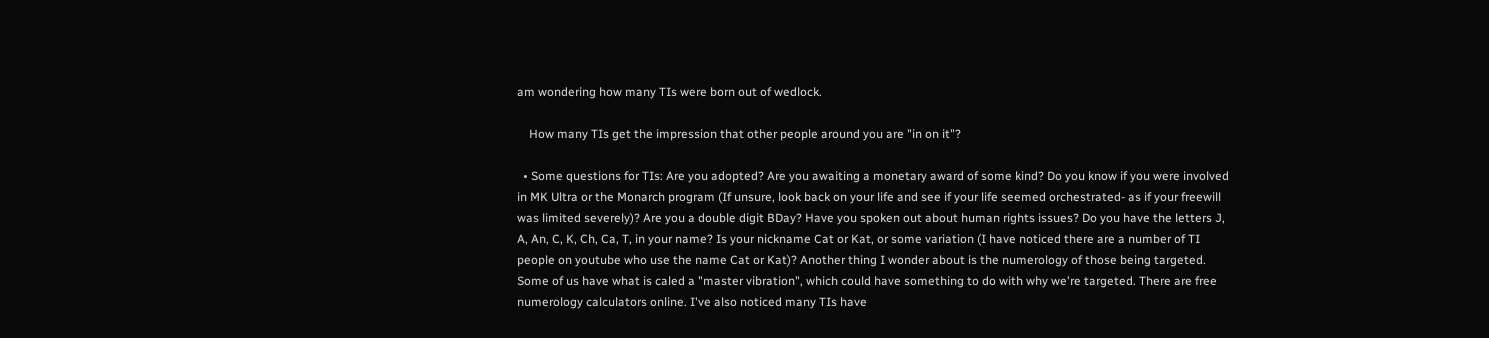am wondering how many TIs were born out of wedlock.

    How many TIs get the impression that other people around you are "in on it"?

  • Some questions for TIs: Are you adopted? Are you awaiting a monetary award of some kind? Do you know if you were involved in MK Ultra or the Monarch program (If unsure, look back on your life and see if your life seemed orchestrated- as if your freewill was limited severely)? Are you a double digit BDay? Have you spoken out about human rights issues? Do you have the letters J, A, An, C, K, Ch, Ca, T, in your name? Is your nickname Cat or Kat, or some variation (I have noticed there are a number of TI people on youtube who use the name Cat or Kat)? Another thing I wonder about is the numerology of those being targeted. Some of us have what is caled a "master vibration", which could have something to do with why we're targeted. There are free numerology calculators online. I've also noticed many TIs have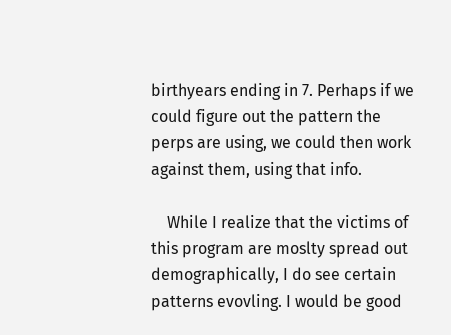birthyears ending in 7. Perhaps if we could figure out the pattern the perps are using, we could then work against them, using that info.

    While I realize that the victims of this program are moslty spread out demographically, I do see certain patterns evovling. I would be good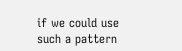if we could use such a pattern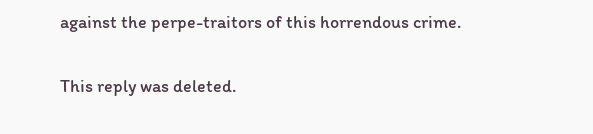against the perpe-traitors of this horrendous crime.

This reply was deleted.